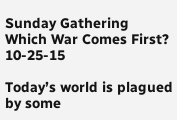Sunday Gathering Which War Comes First? 10-25-15

Today’s world is plagued by some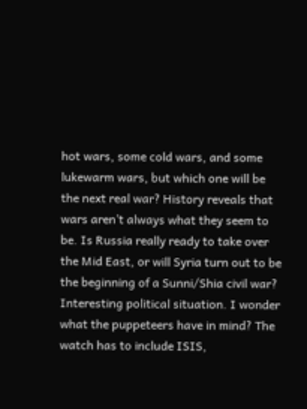hot wars, some cold wars, and some lukewarm wars, but which one will be the next real war? History reveals that wars aren’t always what they seem to be. Is Russia really ready to take over the Mid East, or will Syria turn out to be the beginning of a Sunni/Shia civil war? Interesting political situation. I wonder what the puppeteers have in mind? The watch has to include ISIS,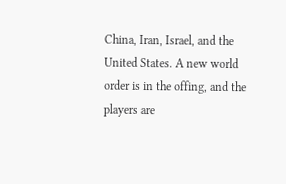China, Iran, Israel, and the United States. A new world order is in the offing, and the players are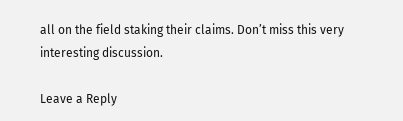all on the field staking their claims. Don’t miss this very interesting discussion.

Leave a Reply